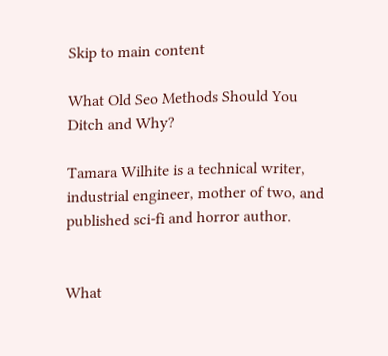Skip to main content

What Old Seo Methods Should You Ditch and Why?

Tamara Wilhite is a technical writer, industrial engineer, mother of two, and published sci-fi and horror author.


What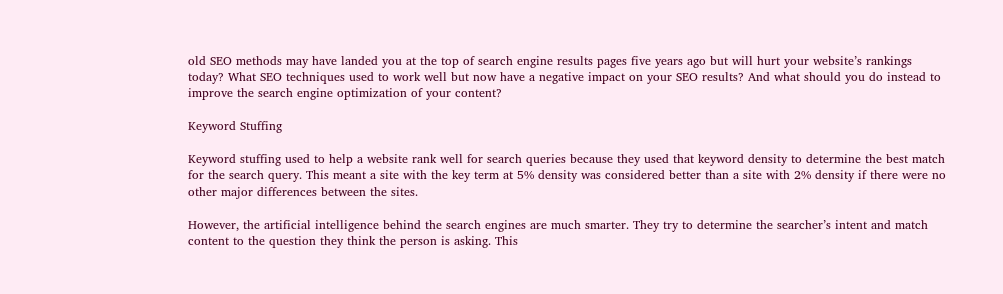old SEO methods may have landed you at the top of search engine results pages five years ago but will hurt your website’s rankings today? What SEO techniques used to work well but now have a negative impact on your SEO results? And what should you do instead to improve the search engine optimization of your content?

Keyword Stuffing

Keyword stuffing used to help a website rank well for search queries because they used that keyword density to determine the best match for the search query. This meant a site with the key term at 5% density was considered better than a site with 2% density if there were no other major differences between the sites.

However, the artificial intelligence behind the search engines are much smarter. They try to determine the searcher’s intent and match content to the question they think the person is asking. This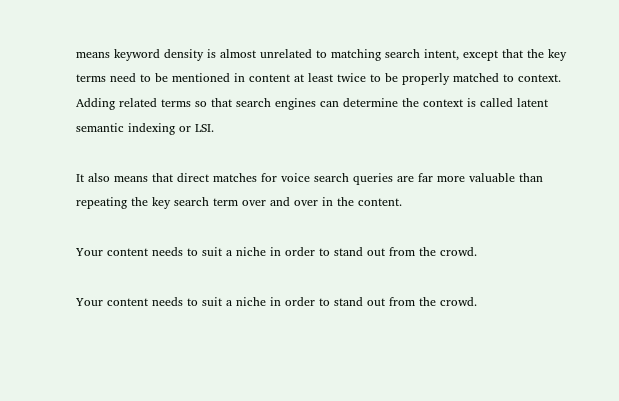means keyword density is almost unrelated to matching search intent, except that the key terms need to be mentioned in content at least twice to be properly matched to context. Adding related terms so that search engines can determine the context is called latent semantic indexing or LSI.

It also means that direct matches for voice search queries are far more valuable than repeating the key search term over and over in the content.

Your content needs to suit a niche in order to stand out from the crowd.

Your content needs to suit a niche in order to stand out from the crowd.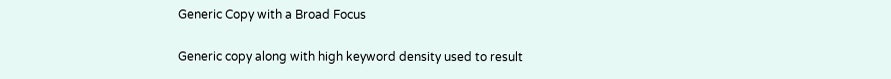Generic Copy with a Broad Focus

Generic copy along with high keyword density used to result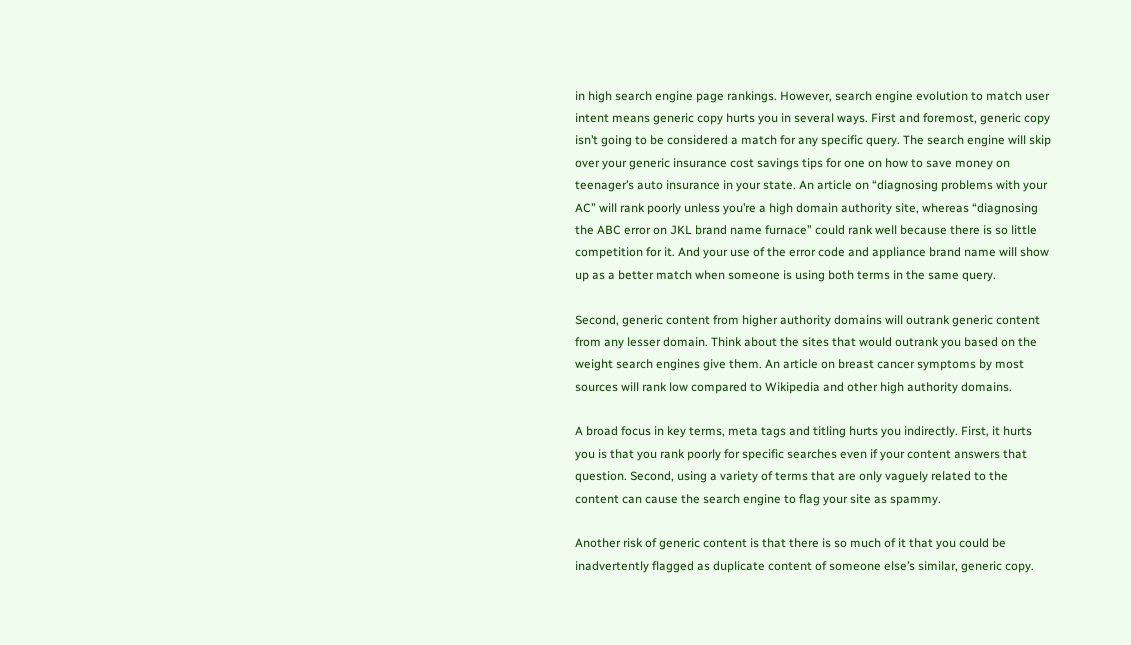in high search engine page rankings. However, search engine evolution to match user intent means generic copy hurts you in several ways. First and foremost, generic copy isn’t going to be considered a match for any specific query. The search engine will skip over your generic insurance cost savings tips for one on how to save money on teenager’s auto insurance in your state. An article on “diagnosing problems with your AC” will rank poorly unless you’re a high domain authority site, whereas “diagnosing the ABC error on JKL brand name furnace” could rank well because there is so little competition for it. And your use of the error code and appliance brand name will show up as a better match when someone is using both terms in the same query.

Second, generic content from higher authority domains will outrank generic content from any lesser domain. Think about the sites that would outrank you based on the weight search engines give them. An article on breast cancer symptoms by most sources will rank low compared to Wikipedia and other high authority domains.

A broad focus in key terms, meta tags and titling hurts you indirectly. First, it hurts you is that you rank poorly for specific searches even if your content answers that question. Second, using a variety of terms that are only vaguely related to the content can cause the search engine to flag your site as spammy.

Another risk of generic content is that there is so much of it that you could be inadvertently flagged as duplicate content of someone else’s similar, generic copy.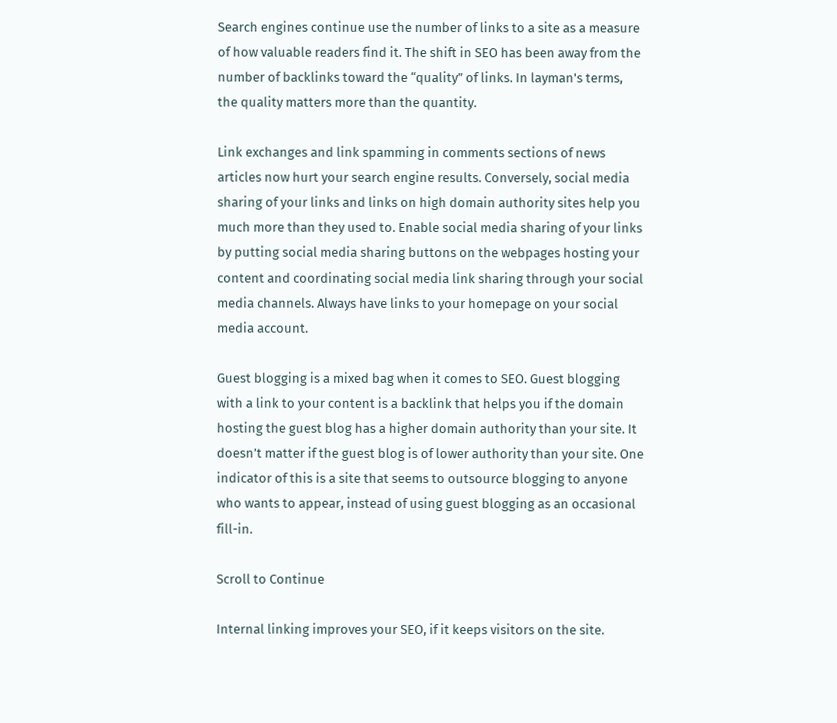Search engines continue use the number of links to a site as a measure of how valuable readers find it. The shift in SEO has been away from the number of backlinks toward the “quality” of links. In layman's terms, the quality matters more than the quantity.

Link exchanges and link spamming in comments sections of news articles now hurt your search engine results. Conversely, social media sharing of your links and links on high domain authority sites help you much more than they used to. Enable social media sharing of your links by putting social media sharing buttons on the webpages hosting your content and coordinating social media link sharing through your social media channels. Always have links to your homepage on your social media account.

Guest blogging is a mixed bag when it comes to SEO. Guest blogging with a link to your content is a backlink that helps you if the domain hosting the guest blog has a higher domain authority than your site. It doesn’t matter if the guest blog is of lower authority than your site. One indicator of this is a site that seems to outsource blogging to anyone who wants to appear, instead of using guest blogging as an occasional fill-in.

Scroll to Continue

Internal linking improves your SEO, if it keeps visitors on the site.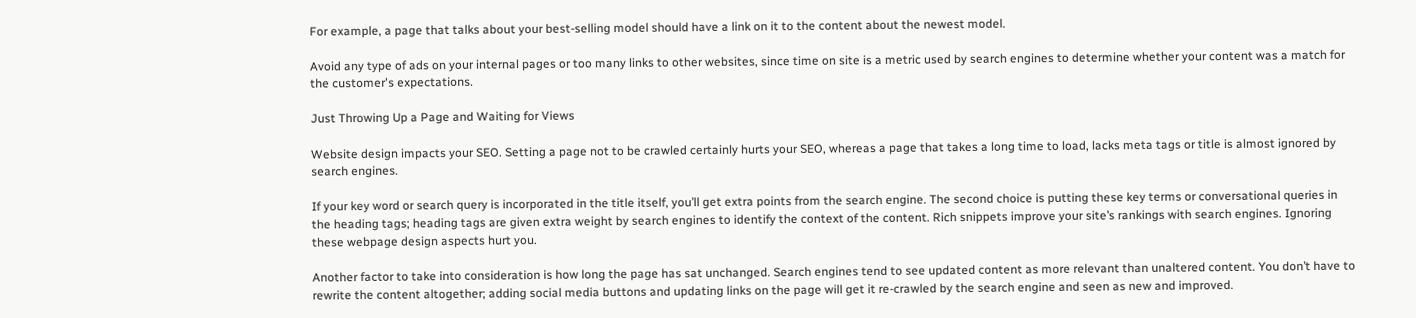For example, a page that talks about your best-selling model should have a link on it to the content about the newest model.

Avoid any type of ads on your internal pages or too many links to other websites, since time on site is a metric used by search engines to determine whether your content was a match for the customer's expectations.

Just Throwing Up a Page and Waiting for Views

Website design impacts your SEO. Setting a page not to be crawled certainly hurts your SEO, whereas a page that takes a long time to load, lacks meta tags or title is almost ignored by search engines.

If your key word or search query is incorporated in the title itself, you’ll get extra points from the search engine. The second choice is putting these key terms or conversational queries in the heading tags; heading tags are given extra weight by search engines to identify the context of the content. Rich snippets improve your site’s rankings with search engines. Ignoring these webpage design aspects hurt you.

Another factor to take into consideration is how long the page has sat unchanged. Search engines tend to see updated content as more relevant than unaltered content. You don’t have to rewrite the content altogether; adding social media buttons and updating links on the page will get it re-crawled by the search engine and seen as new and improved.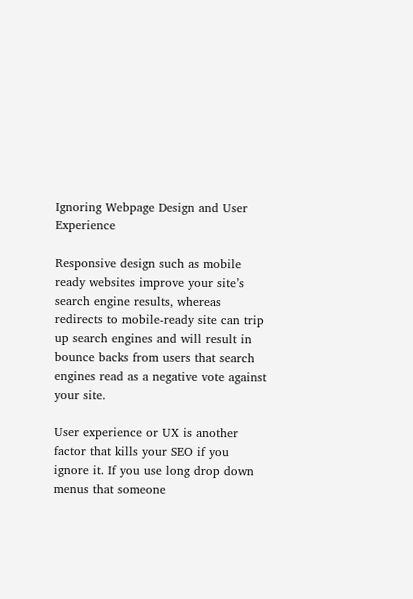Ignoring Webpage Design and User Experience

Responsive design such as mobile ready websites improve your site’s search engine results, whereas redirects to mobile-ready site can trip up search engines and will result in bounce backs from users that search engines read as a negative vote against your site.

User experience or UX is another factor that kills your SEO if you ignore it. If you use long drop down menus that someone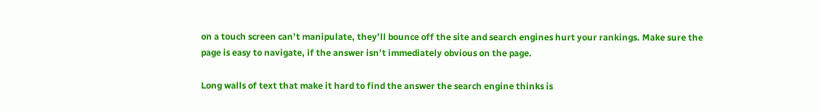on a touch screen can’t manipulate, they’ll bounce off the site and search engines hurt your rankings. Make sure the page is easy to navigate, if the answer isn’t immediately obvious on the page.

Long walls of text that make it hard to find the answer the search engine thinks is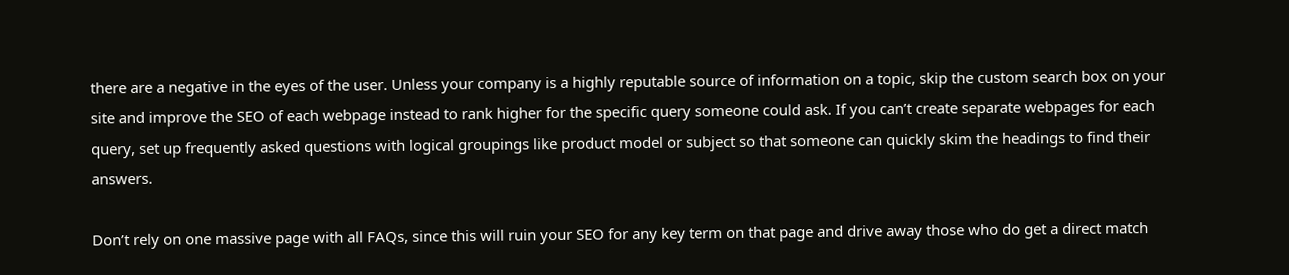there are a negative in the eyes of the user. Unless your company is a highly reputable source of information on a topic, skip the custom search box on your site and improve the SEO of each webpage instead to rank higher for the specific query someone could ask. If you can’t create separate webpages for each query, set up frequently asked questions with logical groupings like product model or subject so that someone can quickly skim the headings to find their answers.

Don’t rely on one massive page with all FAQs, since this will ruin your SEO for any key term on that page and drive away those who do get a direct match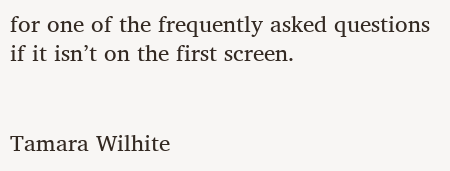for one of the frequently asked questions if it isn’t on the first screen.


Tamara Wilhite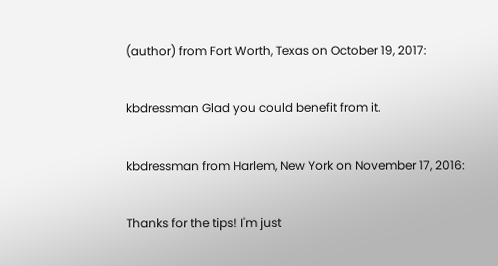(author) from Fort Worth, Texas on October 19, 2017:

kbdressman Glad you could benefit from it.

kbdressman from Harlem, New York on November 17, 2016:

Thanks for the tips! I'm just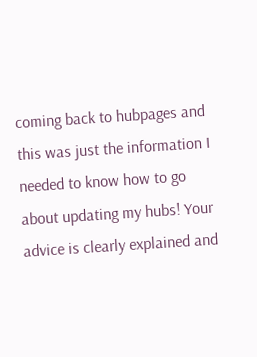coming back to hubpages and this was just the information I needed to know how to go about updating my hubs! Your advice is clearly explained and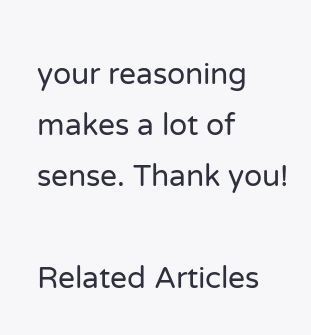your reasoning makes a lot of sense. Thank you!

Related Articles